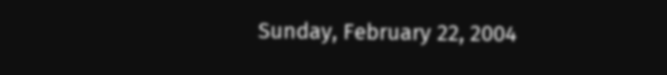Sunday, February 22, 2004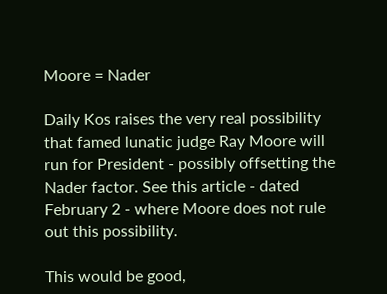Moore = Nader

Daily Kos raises the very real possibility that famed lunatic judge Ray Moore will run for President - possibly offsetting the Nader factor. See this article - dated February 2 - where Moore does not rule out this possibility.

This would be good,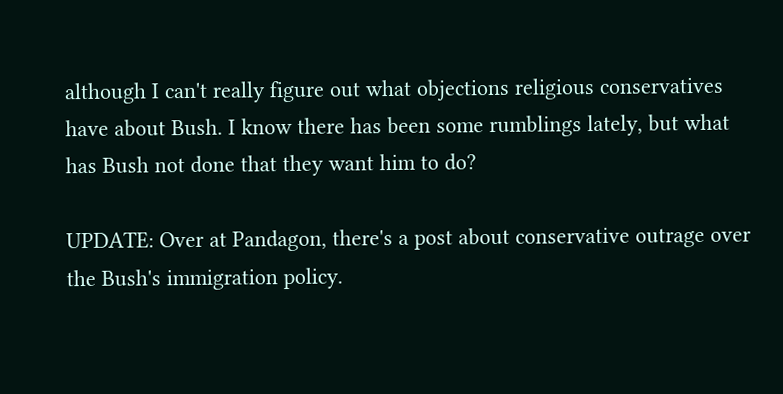although I can't really figure out what objections religious conservatives have about Bush. I know there has been some rumblings lately, but what has Bush not done that they want him to do?

UPDATE: Over at Pandagon, there's a post about conservative outrage over the Bush's immigration policy.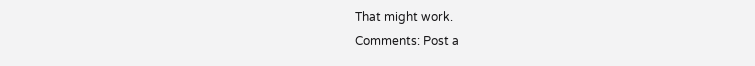That might work.
Comments: Post a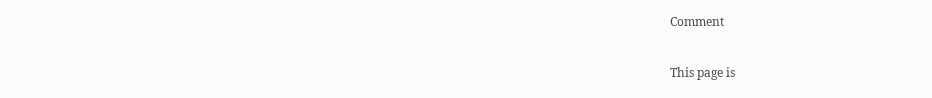Comment

This page is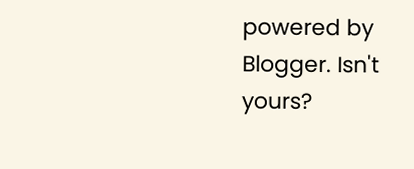powered by Blogger. Isn't yours?